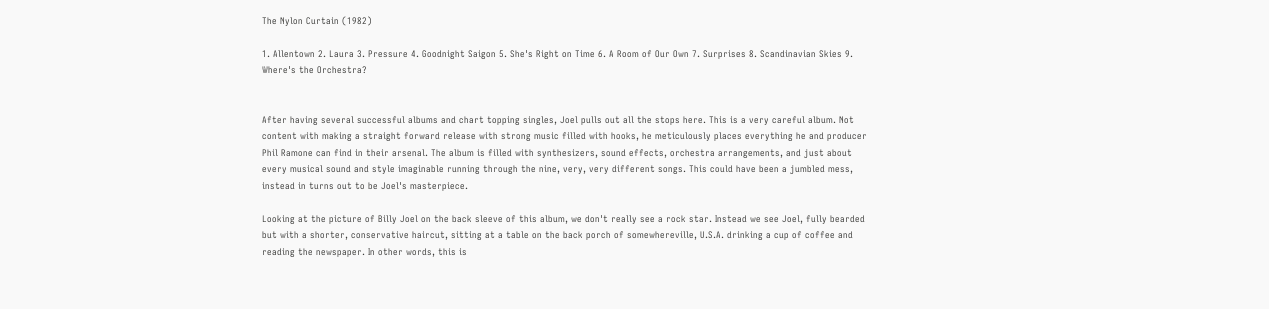The Nylon Curtain (1982)

1. Allentown 2. Laura 3. Pressure 4. Goodnight Saigon 5. She's Right on Time 6. A Room of Our Own 7. Surprises 8. Scandinavian Skies 9. Where's the Orchestra?


After having several successful albums and chart topping singles, Joel pulls out all the stops here. This is a very careful album. Not content with making a straight forward release with strong music filled with hooks, he meticulously places everything he and producer Phil Ramone can find in their arsenal. The album is filled with synthesizers, sound effects, orchestra arrangements, and just about every musical sound and style imaginable running through the nine, very, very different songs. This could have been a jumbled mess, instead in turns out to be Joel's masterpiece.

Looking at the picture of Billy Joel on the back sleeve of this album, we don't really see a rock star. Instead we see Joel, fully bearded but with a shorter, conservative haircut, sitting at a table on the back porch of somewhereville, U.S.A. drinking a cup of coffee and reading the newspaper. In other words, this is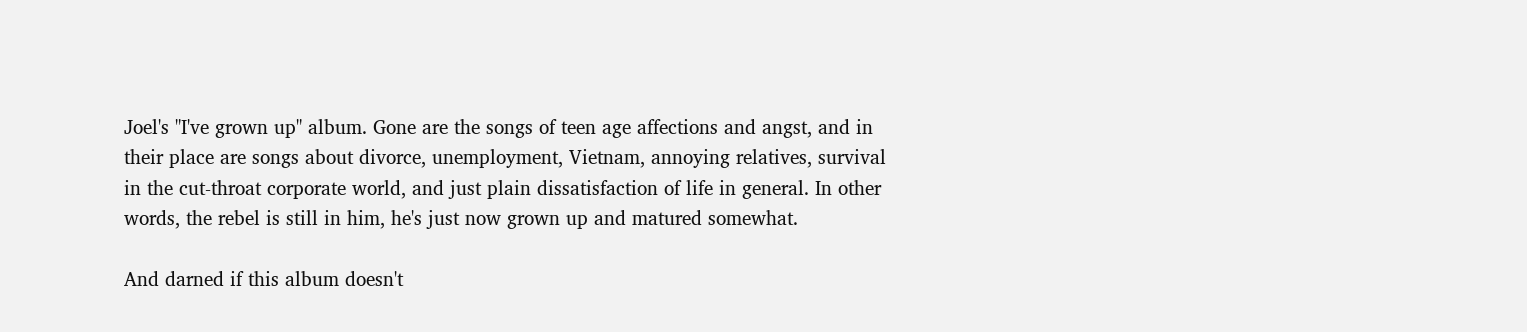Joel's "I've grown up" album. Gone are the songs of teen age affections and angst, and in their place are songs about divorce, unemployment, Vietnam, annoying relatives, survival in the cut-throat corporate world, and just plain dissatisfaction of life in general. In other words, the rebel is still in him, he's just now grown up and matured somewhat.

And darned if this album doesn't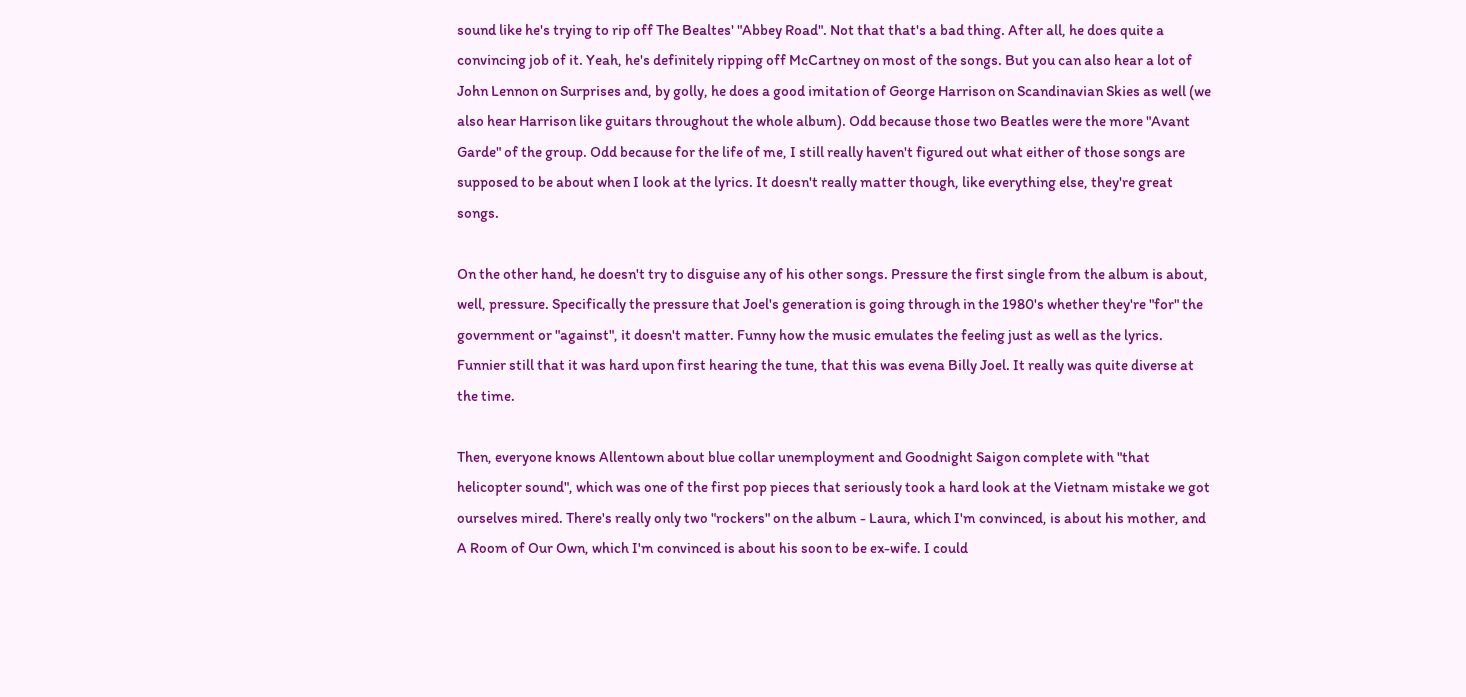sound like he's trying to rip off The Bealtes' "Abbey Road". Not that that's a bad thing. After all, he does quite a convincing job of it. Yeah, he's definitely ripping off McCartney on most of the songs. But you can also hear a lot of John Lennon on Surprises and, by golly, he does a good imitation of George Harrison on Scandinavian Skies as well (we also hear Harrison like guitars throughout the whole album). Odd because those two Beatles were the more "Avant Garde" of the group. Odd because for the life of me, I still really haven't figured out what either of those songs are supposed to be about when I look at the lyrics. It doesn't really matter though, like everything else, they're great songs.

On the other hand, he doesn't try to disguise any of his other songs. Pressure the first single from the album is about, well, pressure. Specifically the pressure that Joel's generation is going through in the 1980's whether they're "for" the government or "against", it doesn't matter. Funny how the music emulates the feeling just as well as the lyrics. Funnier still that it was hard upon first hearing the tune, that this was evena Billy Joel. It really was quite diverse at the time.

Then, everyone knows Allentown about blue collar unemployment and Goodnight Saigon complete with "that helicopter sound", which was one of the first pop pieces that seriously took a hard look at the Vietnam mistake we got ourselves mired. There's really only two "rockers" on the album - Laura, which I'm convinced, is about his mother, and A Room of Our Own, which I'm convinced is about his soon to be ex-wife. I could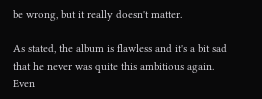be wrong, but it really doesn't matter.

As stated, the album is flawless and it's a bit sad that he never was quite this ambitious again. Even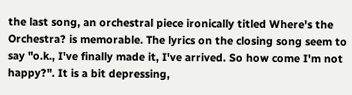the last song, an orchestral piece ironically titled Where's the Orchestra? is memorable. The lyrics on the closing song seem to say "o.k., I've finally made it, I've arrived. So how come I'm not happy?". It is a bit depressing,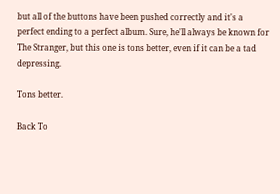but all of the buttons have been pushed correctly and it's a perfect ending to a perfect album. Sure, he'll always be known for The Stranger, but this one is tons better, even if it can be a tad depressing.

Tons better.

Back To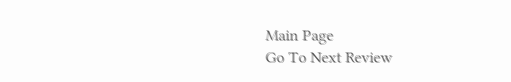Main Page
Go To Next Review